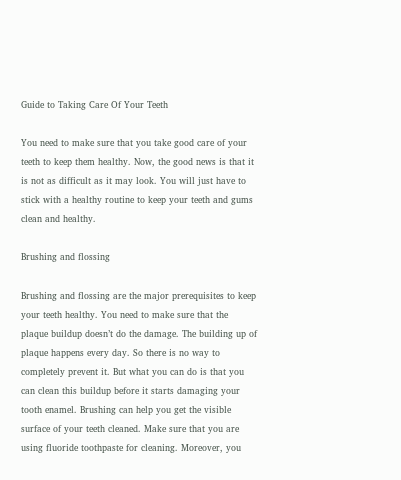Guide to Taking Care Of Your Teeth

You need to make sure that you take good care of your teeth to keep them healthy. Now, the good news is that it is not as difficult as it may look. You will just have to stick with a healthy routine to keep your teeth and gums clean and healthy.

Brushing and flossing

Brushing and flossing are the major prerequisites to keep your teeth healthy. You need to make sure that the plaque buildup doesn’t do the damage. The building up of plaque happens every day. So there is no way to completely prevent it. But what you can do is that you can clean this buildup before it starts damaging your tooth enamel. Brushing can help you get the visible surface of your teeth cleaned. Make sure that you are using fluoride toothpaste for cleaning. Moreover, you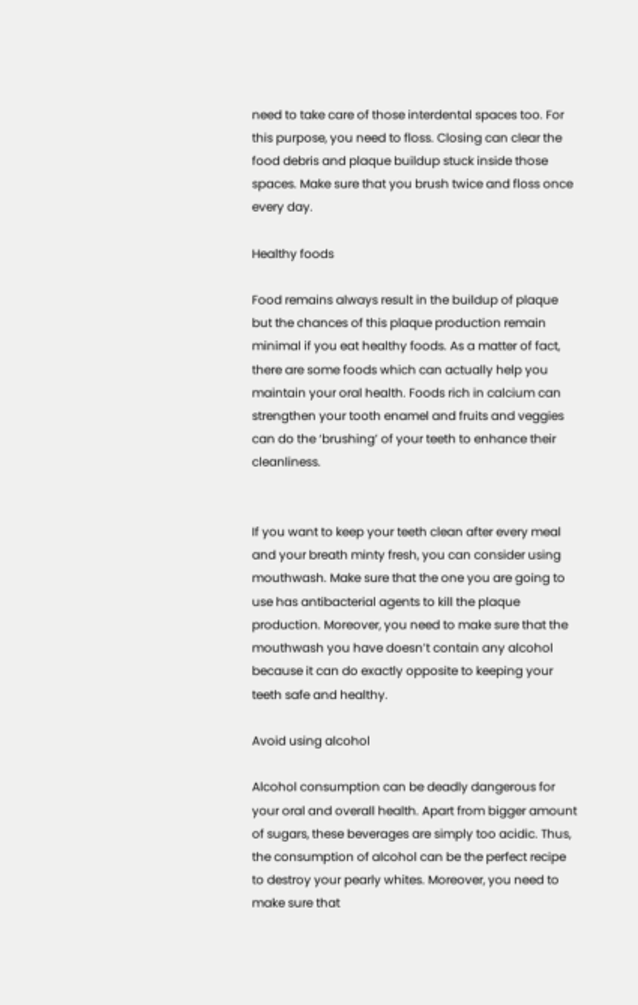need to take care of those interdental spaces too. For this purpose, you need to floss. Closing can clear the food debris and plaque buildup stuck inside those spaces. Make sure that you brush twice and floss once every day.

Healthy foods

Food remains always result in the buildup of plaque but the chances of this plaque production remain minimal if you eat healthy foods. As a matter of fact, there are some foods which can actually help you maintain your oral health. Foods rich in calcium can strengthen your tooth enamel and fruits and veggies can do the ‘brushing’ of your teeth to enhance their cleanliness.


If you want to keep your teeth clean after every meal and your breath minty fresh, you can consider using mouthwash. Make sure that the one you are going to use has antibacterial agents to kill the plaque production. Moreover, you need to make sure that the mouthwash you have doesn’t contain any alcohol because it can do exactly opposite to keeping your teeth safe and healthy.

Avoid using alcohol

Alcohol consumption can be deadly dangerous for your oral and overall health. Apart from bigger amount of sugars, these beverages are simply too acidic. Thus, the consumption of alcohol can be the perfect recipe to destroy your pearly whites. Moreover, you need to make sure that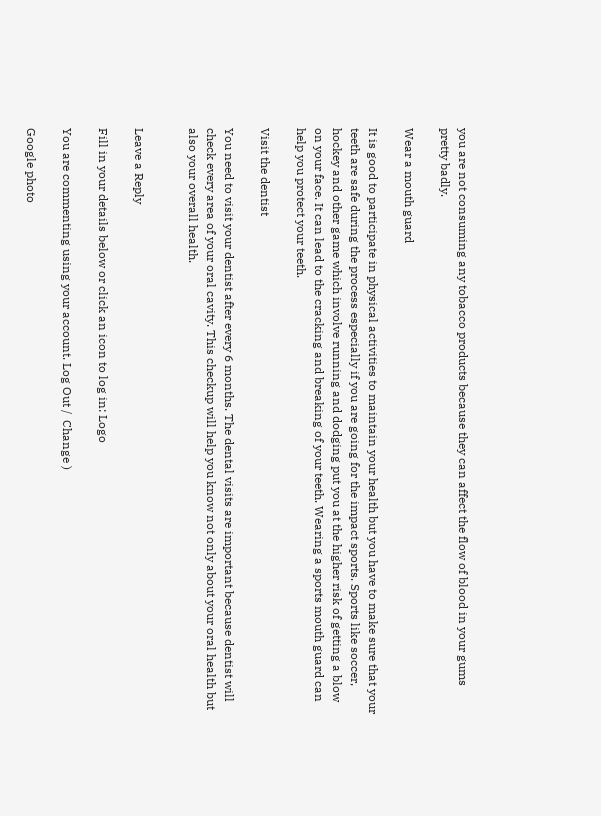you are not consuming any tobacco products because they can affect the flow of blood in your gums pretty badly.

Wear a mouth guard

It is good to participate in physical activities to maintain your health but you have to make sure that your teeth are safe during the process especially if you are going for the impact sports. Sports like soccer, hockey and other game which involve running and dodging put you at the higher risk of getting a blow on your face. It can lead to the cracking and breaking of your teeth. Wearing a sports mouth guard can help you protect your teeth.

Visit the dentist

You need to visit your dentist after every 6 months. The dental visits are important because dentist will check every area of your oral cavity. This checkup will help you know not only about your oral health but also your overall health.


Leave a Reply

Fill in your details below or click an icon to log in: Logo

You are commenting using your account. Log Out /  Change )

Google photo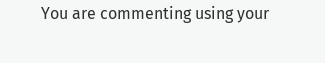You are commenting using your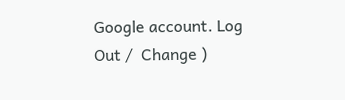Google account. Log Out /  Change )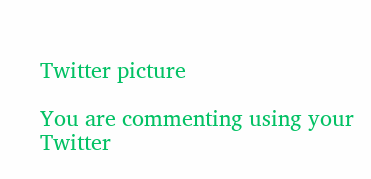Twitter picture

You are commenting using your Twitter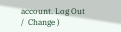account. Log Out /  Change )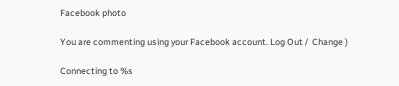Facebook photo

You are commenting using your Facebook account. Log Out /  Change )

Connecting to %s